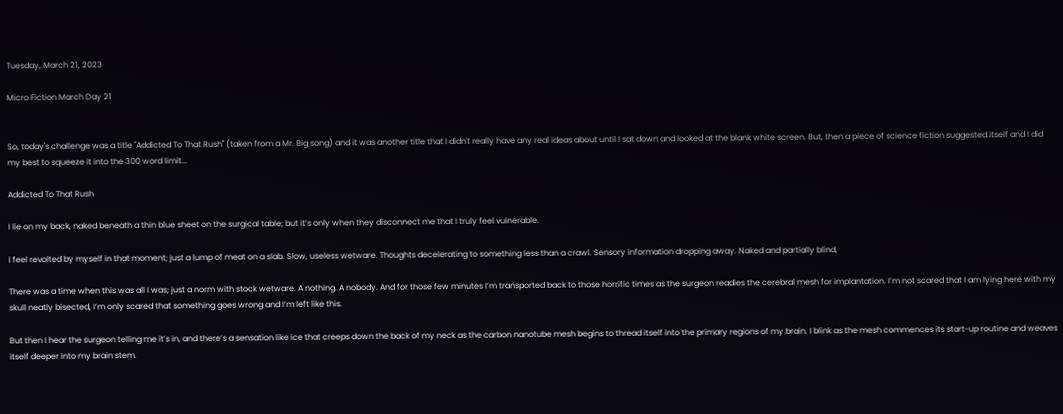Tuesday, March 21, 2023

Micro Fiction March Day 21


So, today's challenge was a title "Addicted To That Rush" (taken from a Mr. Big song) and it was another title that I didn't really have any real ideas about until I sat down and looked at the blank white screen. But, then a piece of science fiction suggested itself and I did my best to squeeze it into the 300 word limit...

Addicted To That Rush

I lie on my back, naked beneath a thin blue sheet on the surgical table; but it’s only when they disconnect me that I truly feel vulnerable.

I feel revolted by myself in that moment; just a lump of meat on a slab. Slow, useless wetware. Thoughts decelerating to something less than a crawl. Sensory information dropping away. Naked and partially blind,

There was a time when this was all I was; just a norm with stock wetware. A nothing. A nobody. And for those few minutes I’m transported back to those horrific times as the surgeon readies the cerebral mesh for implantation. I’m not scared that I am lying here with my skull neatly bisected, I’m only scared that something goes wrong and I’m left like this.

But then I hear the surgeon telling me it’s in, and there’s a sensation like ice that creeps down the back of my neck as the carbon nanotube mesh begins to thread itself into the primary regions of my brain. I blink as the mesh commences its start-up routine and weaves itself deeper into my brain stem.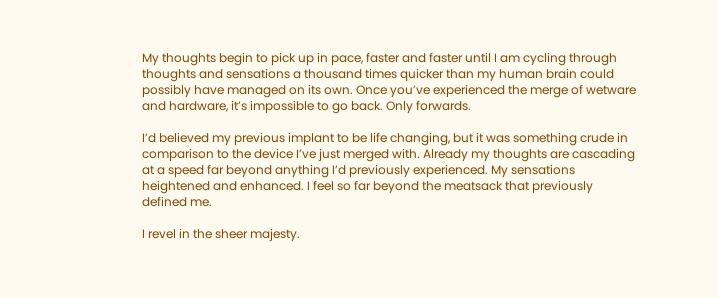My thoughts begin to pick up in pace, faster and faster until I am cycling through thoughts and sensations a thousand times quicker than my human brain could possibly have managed on its own. Once you’ve experienced the merge of wetware and hardware, it’s impossible to go back. Only forwards.

I’d believed my previous implant to be life changing, but it was something crude in comparison to the device I’ve just merged with. Already my thoughts are cascading at a speed far beyond anything I’d previously experienced. My sensations heightened and enhanced. I feel so far beyond the meatsack that previously defined me.

I revel in the sheer majesty.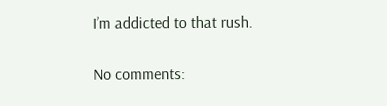I’m addicted to that rush.

No comments: